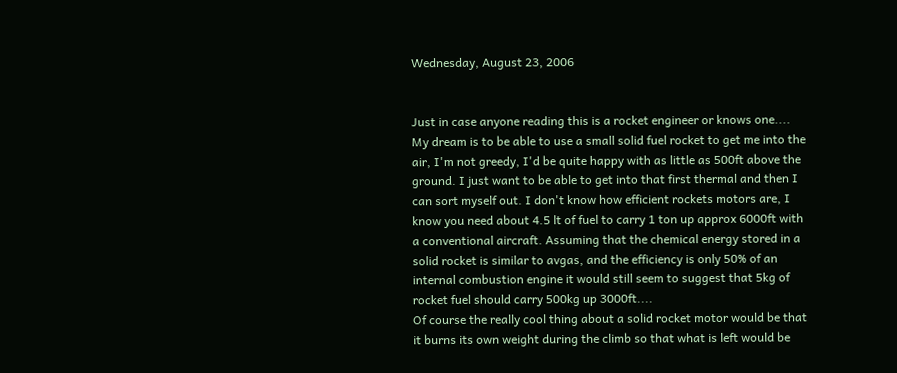Wednesday, August 23, 2006


Just in case anyone reading this is a rocket engineer or knows one....
My dream is to be able to use a small solid fuel rocket to get me into the air, I'm not greedy, I'd be quite happy with as little as 500ft above the ground. I just want to be able to get into that first thermal and then I can sort myself out. I don't know how efficient rockets motors are, I know you need about 4.5 lt of fuel to carry 1 ton up approx 6000ft with a conventional aircraft. Assuming that the chemical energy stored in a solid rocket is similar to avgas, and the efficiency is only 50% of an internal combustion engine it would still seem to suggest that 5kg of rocket fuel should carry 500kg up 3000ft....
Of course the really cool thing about a solid rocket motor would be that it burns its own weight during the climb so that what is left would be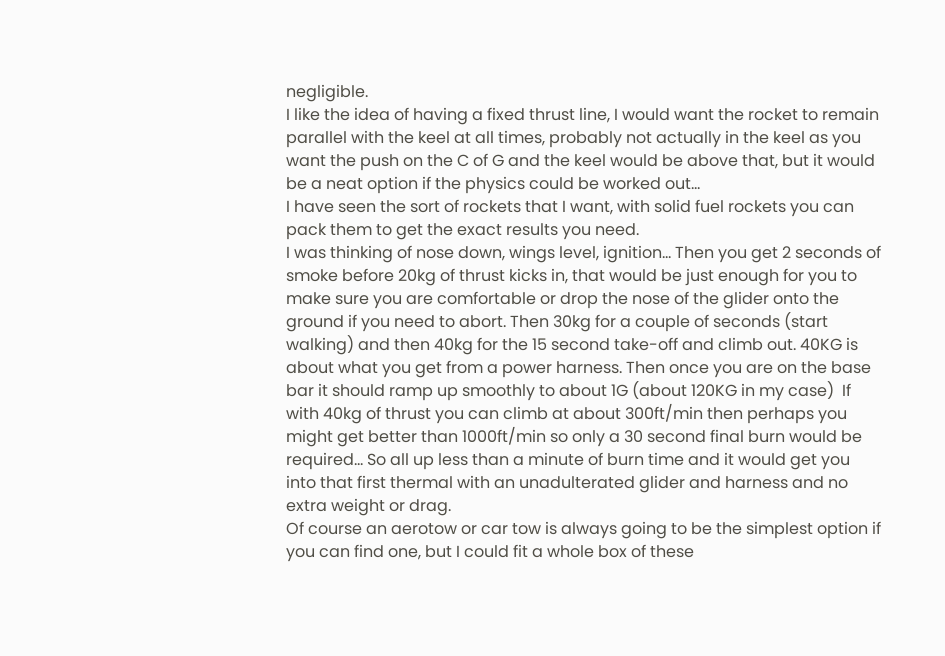negligible.
I like the idea of having a fixed thrust line, I would want the rocket to remain parallel with the keel at all times, probably not actually in the keel as you want the push on the C of G and the keel would be above that, but it would be a neat option if the physics could be worked out...
I have seen the sort of rockets that I want, with solid fuel rockets you can pack them to get the exact results you need.
I was thinking of nose down, wings level, ignition... Then you get 2 seconds of smoke before 20kg of thrust kicks in, that would be just enough for you to make sure you are comfortable or drop the nose of the glider onto the ground if you need to abort. Then 30kg for a couple of seconds (start walking) and then 40kg for the 15 second take-off and climb out. 40KG is about what you get from a power harness. Then once you are on the base bar it should ramp up smoothly to about 1G (about 120KG in my case)  If with 40kg of thrust you can climb at about 300ft/min then perhaps you might get better than 1000ft/min so only a 30 second final burn would be required... So all up less than a minute of burn time and it would get you into that first thermal with an unadulterated glider and harness and no extra weight or drag.
Of course an aerotow or car tow is always going to be the simplest option if you can find one, but I could fit a whole box of these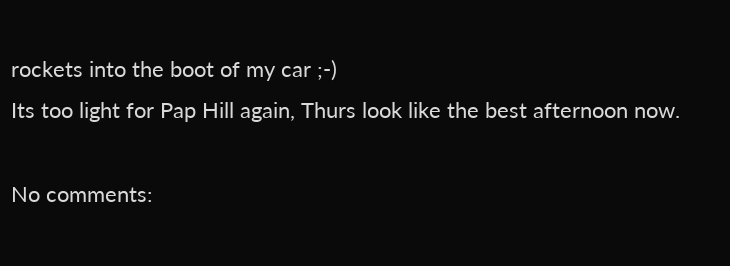rockets into the boot of my car ;-)
Its too light for Pap Hill again, Thurs look like the best afternoon now.

No comments: